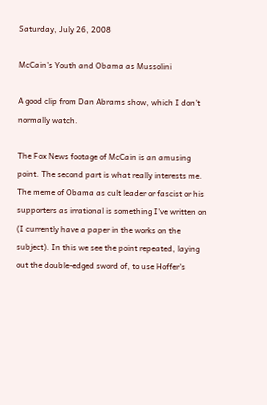Saturday, July 26, 2008

McCain's Youth and Obama as Mussolini

A good clip from Dan Abrams show, which I don't normally watch.

The Fox News footage of McCain is an amusing point. The second part is what really interests me. The meme of Obama as cult leader or fascist or his supporters as irrational is something I've written on (I currently have a paper in the works on the subject). In this we see the point repeated, laying out the double-edged sword of, to use Hoffer's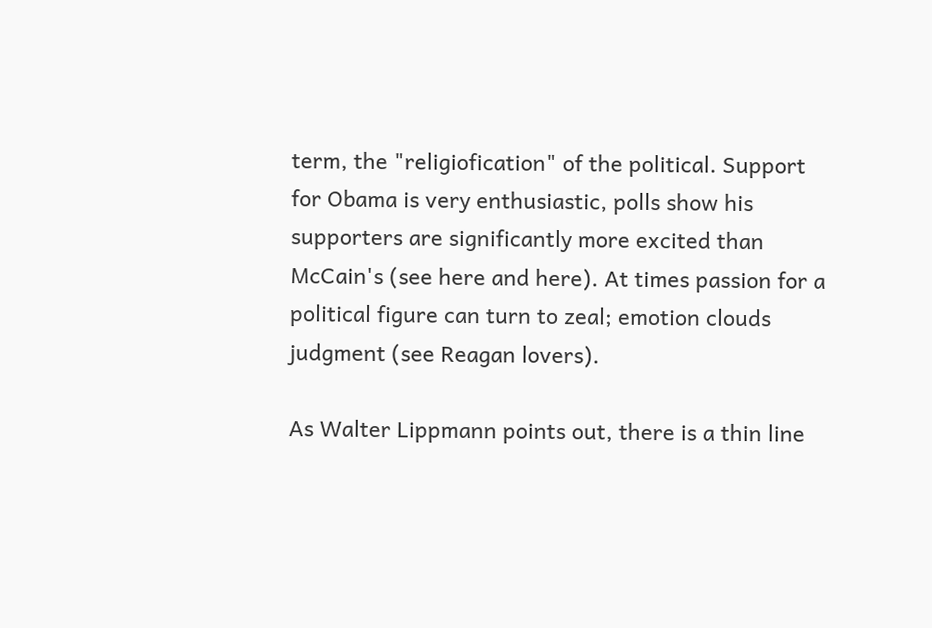term, the "religiofication" of the political. Support for Obama is very enthusiastic, polls show his supporters are significantly more excited than McCain's (see here and here). At times passion for a political figure can turn to zeal; emotion clouds judgment (see Reagan lovers).

As Walter Lippmann points out, there is a thin line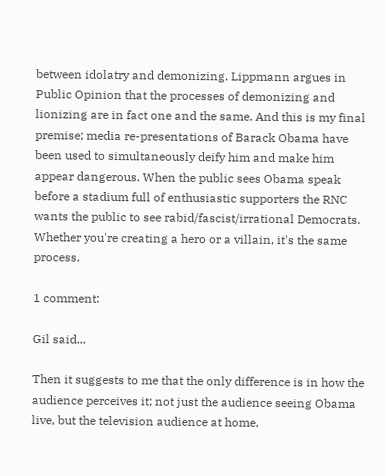between idolatry and demonizing. Lippmann argues in Public Opinion that the processes of demonizing and lionizing are in fact one and the same. And this is my final premise; media re-presentations of Barack Obama have been used to simultaneously deify him and make him appear dangerous. When the public sees Obama speak before a stadium full of enthusiastic supporters the RNC wants the public to see rabid/fascist/irrational Democrats. Whether you're creating a hero or a villain, it's the same process.

1 comment:

Gil said...

Then it suggests to me that the only difference is in how the audience perceives it; not just the audience seeing Obama live, but the television audience at home,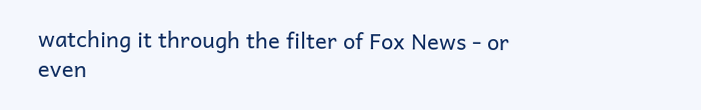watching it through the filter of Fox News - or even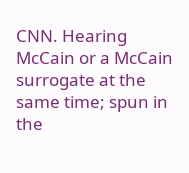CNN. Hearing McCain or a McCain surrogate at the same time; spun in the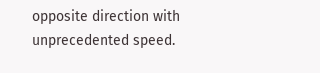opposite direction with unprecedented speed.